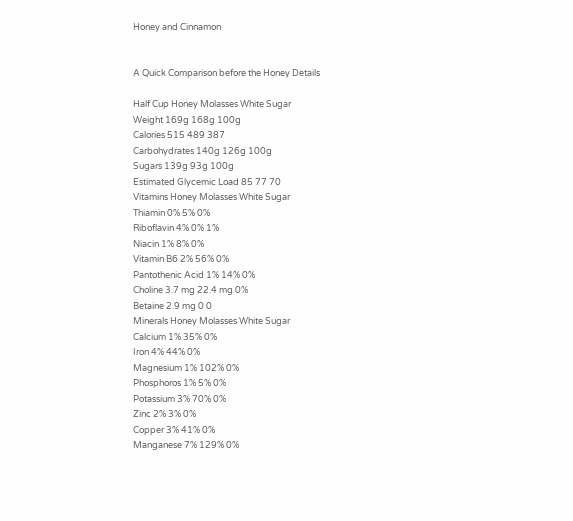Honey and Cinnamon


A Quick Comparison before the Honey Details

Half Cup Honey Molasses White Sugar
Weight 169g 168g 100g
Calories 515 489 387
Carbohydrates 140g 126g 100g
Sugars 139g 93g 100g
Estimated Glycemic Load 85 77 70
Vitamins Honey Molasses White Sugar
Thiamin 0% 5% 0%
Riboflavin 4% 0% 1%
Niacin 1% 8% 0%
Vitamin B6 2% 56% 0%
Pantothenic Acid 1% 14% 0%
Choline 3.7 mg 22.4 mg 0%
Betaine 2.9 mg 0 0
Minerals Honey Molasses White Sugar
Calcium 1% 35% 0%
Iron 4% 44% 0%
Magnesium 1% 102% 0%
Phosphoros 1% 5% 0%
Potassium 3% 70% 0%
Zinc 2% 3% 0%
Copper 3% 41% 0%
Manganese 7% 129% 0%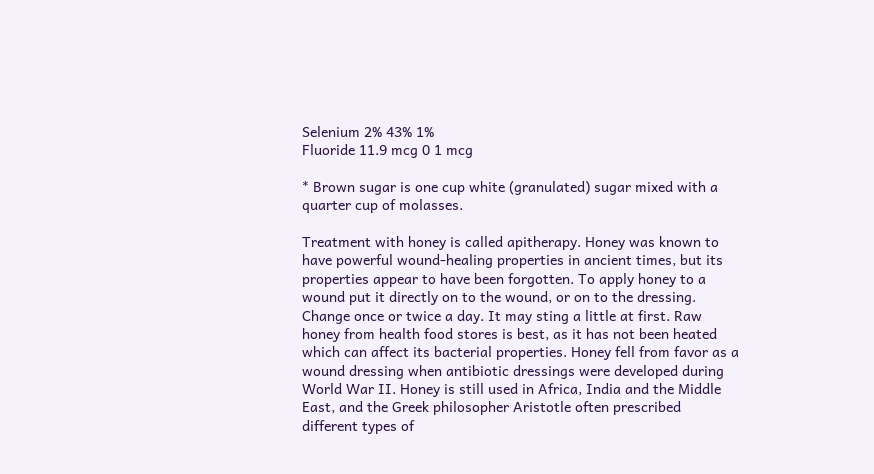Selenium 2% 43% 1%
Fluoride 11.9 mcg 0 1 mcg

* Brown sugar is one cup white (granulated) sugar mixed with a quarter cup of molasses.

Treatment with honey is called apitherapy. Honey was known to have powerful wound-healing properties in ancient times, but its properties appear to have been forgotten. To apply honey to a wound put it directly on to the wound, or on to the dressing. Change once or twice a day. It may sting a little at first. Raw honey from health food stores is best, as it has not been heated which can affect its bacterial properties. Honey fell from favor as a wound dressing when antibiotic dressings were developed during World War II. Honey is still used in Africa, India and the Middle East, and the Greek philosopher Aristotle often prescribed different types of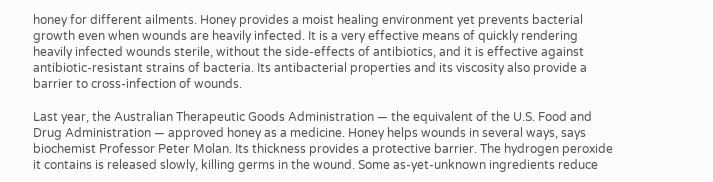honey for different ailments. Honey provides a moist healing environment yet prevents bacterial growth even when wounds are heavily infected. It is a very effective means of quickly rendering heavily infected wounds sterile, without the side-effects of antibiotics, and it is effective against antibiotic-resistant strains of bacteria. Its antibacterial properties and its viscosity also provide a barrier to cross-infection of wounds.

Last year, the Australian Therapeutic Goods Administration — the equivalent of the U.S. Food and Drug Administration — approved honey as a medicine. Honey helps wounds in several ways, says biochemist Professor Peter Molan. Its thickness provides a protective barrier. The hydrogen peroxide it contains is released slowly, killing germs in the wound. Some as-yet-unknown ingredients reduce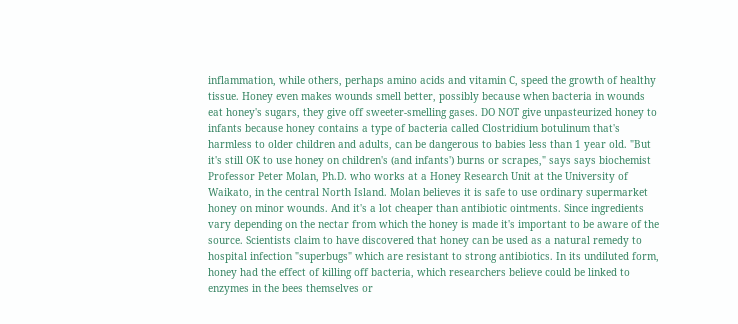inflammation, while others, perhaps amino acids and vitamin C, speed the growth of healthy tissue. Honey even makes wounds smell better, possibly because when bacteria in wounds eat honey's sugars, they give off sweeter-smelling gases. DO NOT give unpasteurized honey to infants because honey contains a type of bacteria called Clostridium botulinum that's harmless to older children and adults, can be dangerous to babies less than 1 year old. "But it's still OK to use honey on children's (and infants') burns or scrapes," says says biochemist Professor Peter Molan, Ph.D. who works at a Honey Research Unit at the University of Waikato, in the central North Island. Molan believes it is safe to use ordinary supermarket honey on minor wounds. And it's a lot cheaper than antibiotic ointments. Since ingredients vary depending on the nectar from which the honey is made it's important to be aware of the source. Scientists claim to have discovered that honey can be used as a natural remedy to hospital infection "superbugs" which are resistant to strong antibiotics. In its undiluted form, honey had the effect of killing off bacteria, which researchers believe could be linked to enzymes in the bees themselves or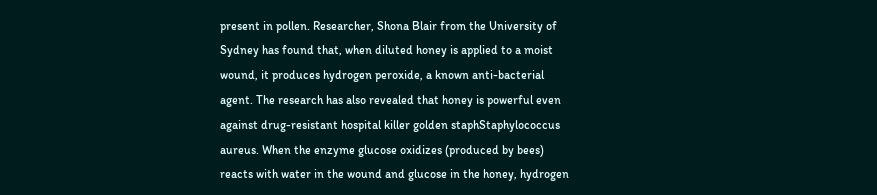present in pollen. Researcher, Shona Blair from the University of Sydney has found that, when diluted honey is applied to a moist wound, it produces hydrogen peroxide, a known anti-bacterial agent. The research has also revealed that honey is powerful even against drug-resistant hospital killer golden staphStaphylococcus aureus. When the enzyme glucose oxidizes (produced by bees) reacts with water in the wound and glucose in the honey, hydrogen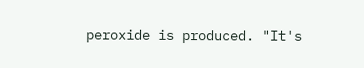peroxide is produced. "It's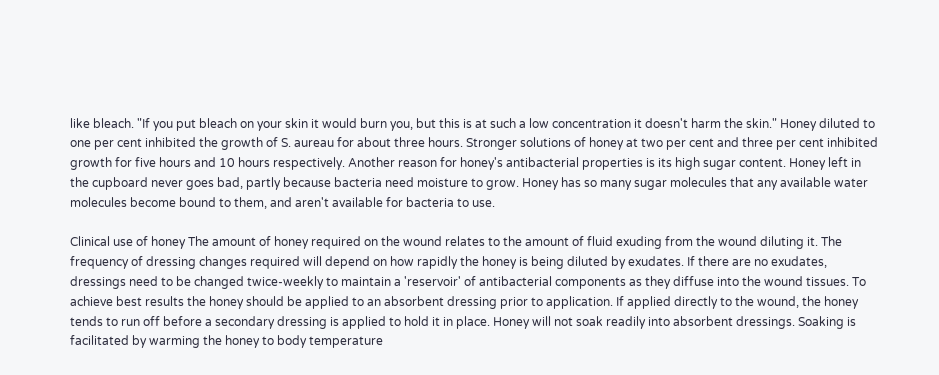like bleach. "If you put bleach on your skin it would burn you, but this is at such a low concentration it doesn't harm the skin." Honey diluted to one per cent inhibited the growth of S. aureau for about three hours. Stronger solutions of honey at two per cent and three per cent inhibited growth for five hours and 10 hours respectively. Another reason for honey's antibacterial properties is its high sugar content. Honey left in the cupboard never goes bad, partly because bacteria need moisture to grow. Honey has so many sugar molecules that any available water molecules become bound to them, and aren't available for bacteria to use.

Clinical use of honey The amount of honey required on the wound relates to the amount of fluid exuding from the wound diluting it. The frequency of dressing changes required will depend on how rapidly the honey is being diluted by exudates. If there are no exudates, dressings need to be changed twice-weekly to maintain a 'reservoir' of antibacterial components as they diffuse into the wound tissues. To achieve best results the honey should be applied to an absorbent dressing prior to application. If applied directly to the wound, the honey tends to run off before a secondary dressing is applied to hold it in place. Honey will not soak readily into absorbent dressings. Soaking is facilitated by warming the honey to body temperature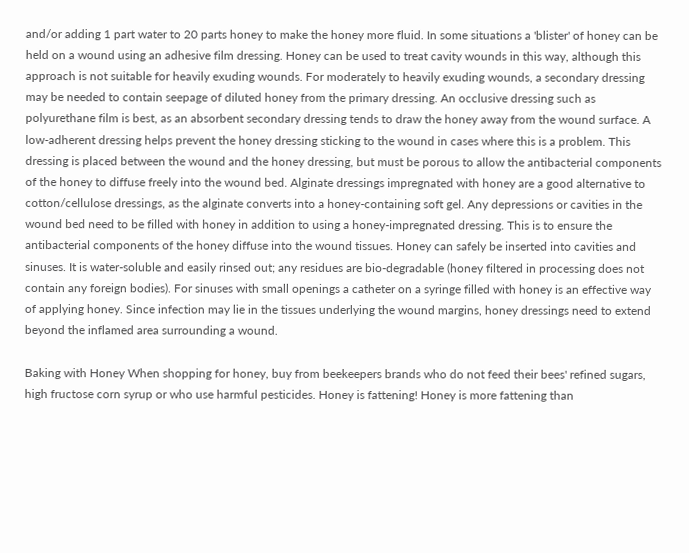and/or adding 1 part water to 20 parts honey to make the honey more fluid. In some situations a 'blister' of honey can be held on a wound using an adhesive film dressing. Honey can be used to treat cavity wounds in this way, although this approach is not suitable for heavily exuding wounds. For moderately to heavily exuding wounds, a secondary dressing may be needed to contain seepage of diluted honey from the primary dressing. An occlusive dressing such as polyurethane film is best, as an absorbent secondary dressing tends to draw the honey away from the wound surface. A low-adherent dressing helps prevent the honey dressing sticking to the wound in cases where this is a problem. This dressing is placed between the wound and the honey dressing, but must be porous to allow the antibacterial components of the honey to diffuse freely into the wound bed. Alginate dressings impregnated with honey are a good alternative to cotton/cellulose dressings, as the alginate converts into a honey-containing soft gel. Any depressions or cavities in the wound bed need to be filled with honey in addition to using a honey-impregnated dressing. This is to ensure the antibacterial components of the honey diffuse into the wound tissues. Honey can safely be inserted into cavities and sinuses. It is water-soluble and easily rinsed out; any residues are bio-degradable (honey filtered in processing does not contain any foreign bodies). For sinuses with small openings a catheter on a syringe filled with honey is an effective way of applying honey. Since infection may lie in the tissues underlying the wound margins, honey dressings need to extend beyond the inflamed area surrounding a wound.

Baking with Honey When shopping for honey, buy from beekeepers brands who do not feed their bees' refined sugars, high fructose corn syrup or who use harmful pesticides. Honey is fattening! Honey is more fattening than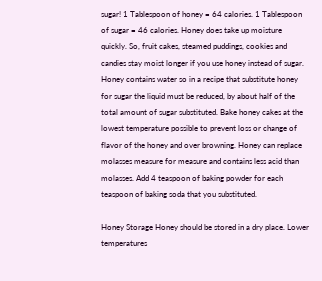sugar! 1 Tablespoon of honey = 64 calories. 1 Tablespoon of sugar = 46 calories. Honey does take up moisture quickly. So, fruit cakes, steamed puddings, cookies and candies stay moist longer if you use honey instead of sugar. Honey contains water so in a recipe that substitute honey for sugar the liquid must be reduced, by about half of the total amount of sugar substituted. Bake honey cakes at the lowest temperature possible to prevent loss or change of flavor of the honey and over browning. Honey can replace molasses measure for measure and contains less acid than molasses. Add 4 teaspoon of baking powder for each teaspoon of baking soda that you substituted.

Honey Storage Honey should be stored in a dry place. Lower temperatures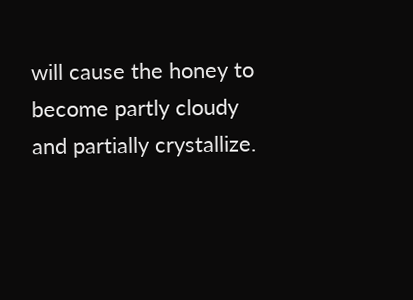will cause the honey to become partly cloudy and partially crystallize.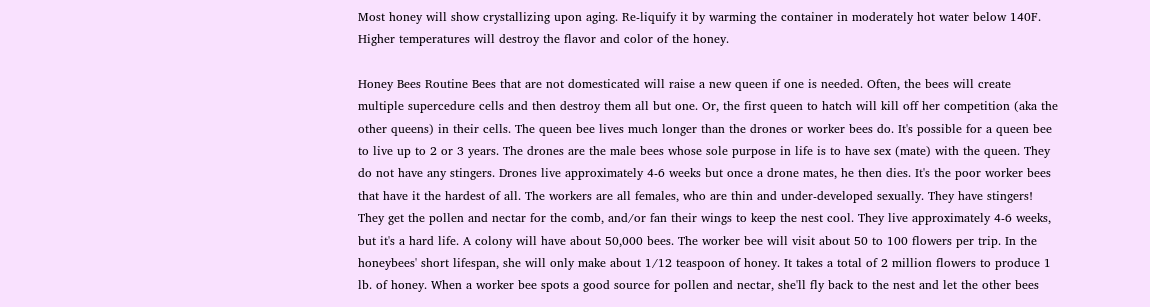Most honey will show crystallizing upon aging. Re-liquify it by warming the container in moderately hot water below 140F. Higher temperatures will destroy the flavor and color of the honey.

Honey Bees Routine Bees that are not domesticated will raise a new queen if one is needed. Often, the bees will create multiple supercedure cells and then destroy them all but one. Or, the first queen to hatch will kill off her competition (aka the other queens) in their cells. The queen bee lives much longer than the drones or worker bees do. It's possible for a queen bee to live up to 2 or 3 years. The drones are the male bees whose sole purpose in life is to have sex (mate) with the queen. They do not have any stingers. Drones live approximately 4-6 weeks but once a drone mates, he then dies. It's the poor worker bees that have it the hardest of all. The workers are all females, who are thin and under-developed sexually. They have stingers! They get the pollen and nectar for the comb, and/or fan their wings to keep the nest cool. They live approximately 4-6 weeks, but it's a hard life. A colony will have about 50,000 bees. The worker bee will visit about 50 to 100 flowers per trip. In the honeybees' short lifespan, she will only make about 1/12 teaspoon of honey. It takes a total of 2 million flowers to produce 1 lb. of honey. When a worker bee spots a good source for pollen and nectar, she'll fly back to the nest and let the other bees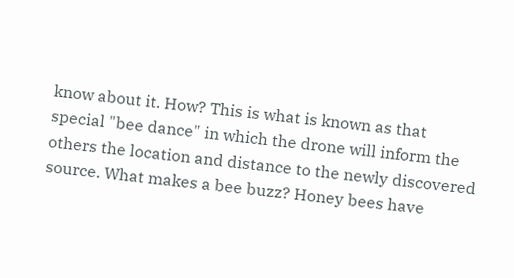know about it. How? This is what is known as that special "bee dance" in which the drone will inform the others the location and distance to the newly discovered source. What makes a bee buzz? Honey bees have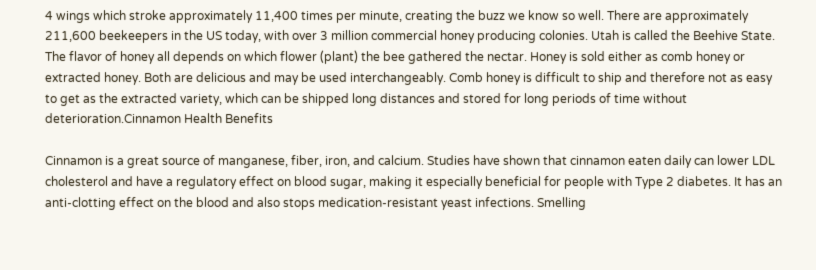4 wings which stroke approximately 11,400 times per minute, creating the buzz we know so well. There are approximately 211,600 beekeepers in the US today, with over 3 million commercial honey producing colonies. Utah is called the Beehive State. The flavor of honey all depends on which flower (plant) the bee gathered the nectar. Honey is sold either as comb honey or extracted honey. Both are delicious and may be used interchangeably. Comb honey is difficult to ship and therefore not as easy to get as the extracted variety, which can be shipped long distances and stored for long periods of time without deterioration.Cinnamon Health Benefits

Cinnamon is a great source of manganese, fiber, iron, and calcium. Studies have shown that cinnamon eaten daily can lower LDL cholesterol and have a regulatory effect on blood sugar, making it especially beneficial for people with Type 2 diabetes. It has an anti-clotting effect on the blood and also stops medication-resistant yeast infections. Smelling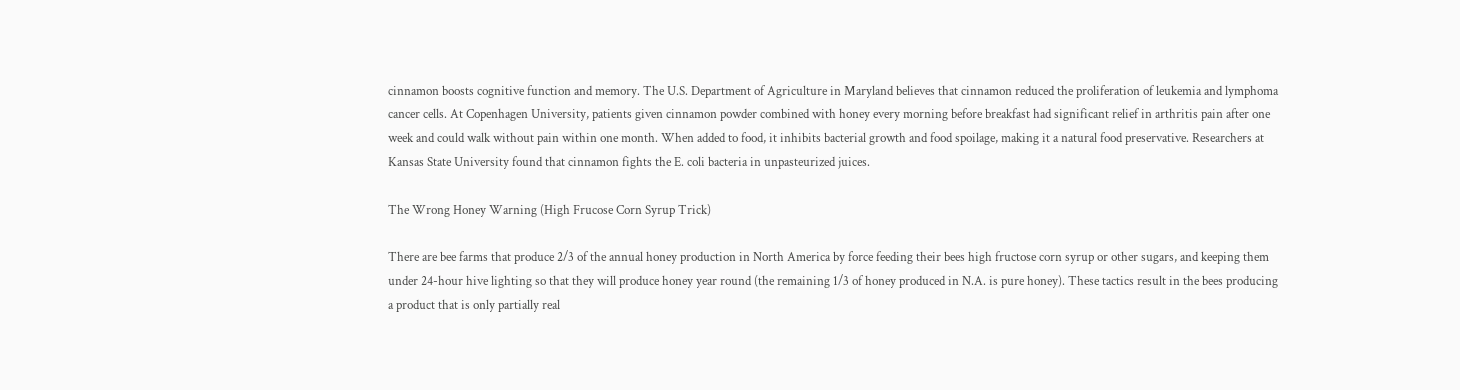cinnamon boosts cognitive function and memory. The U.S. Department of Agriculture in Maryland believes that cinnamon reduced the proliferation of leukemia and lymphoma cancer cells. At Copenhagen University, patients given cinnamon powder combined with honey every morning before breakfast had significant relief in arthritis pain after one week and could walk without pain within one month. When added to food, it inhibits bacterial growth and food spoilage, making it a natural food preservative. Researchers at Kansas State University found that cinnamon fights the E. coli bacteria in unpasteurized juices.

The Wrong Honey Warning (High Frucose Corn Syrup Trick)

There are bee farms that produce 2/3 of the annual honey production in North America by force feeding their bees high fructose corn syrup or other sugars, and keeping them under 24-hour hive lighting so that they will produce honey year round (the remaining 1/3 of honey produced in N.A. is pure honey). These tactics result in the bees producing a product that is only partially real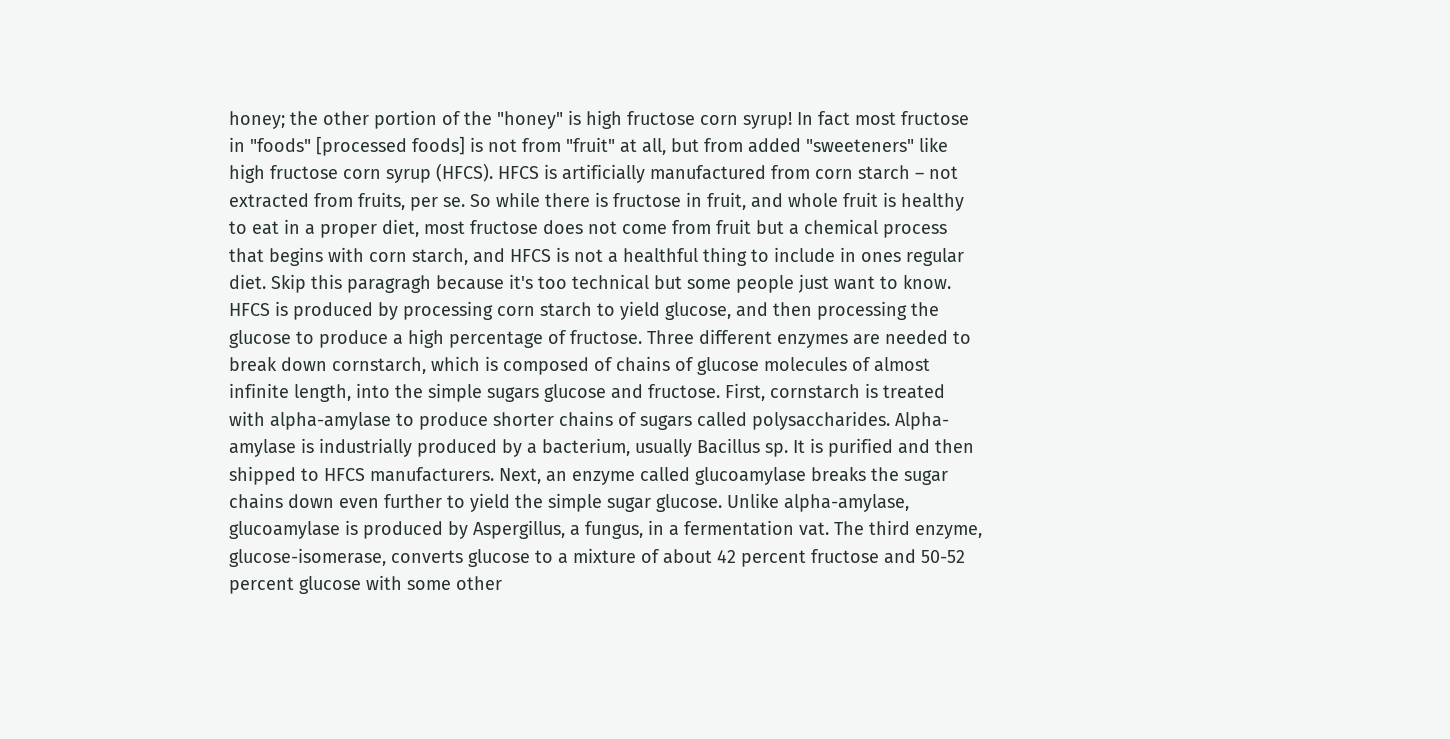honey; the other portion of the "honey" is high fructose corn syrup! In fact most fructose in "foods" [processed foods] is not from "fruit" at all, but from added "sweeteners" like high fructose corn syrup (HFCS). HFCS is artificially manufactured from corn starch – not extracted from fruits, per se. So while there is fructose in fruit, and whole fruit is healthy to eat in a proper diet, most fructose does not come from fruit but a chemical process that begins with corn starch, and HFCS is not a healthful thing to include in ones regular diet. Skip this paragragh because it's too technical but some people just want to know. HFCS is produced by processing corn starch to yield glucose, and then processing the glucose to produce a high percentage of fructose. Three different enzymes are needed to break down cornstarch, which is composed of chains of glucose molecules of almost infinite length, into the simple sugars glucose and fructose. First, cornstarch is treated with alpha-amylase to produce shorter chains of sugars called polysaccharides. Alpha-amylase is industrially produced by a bacterium, usually Bacillus sp. It is purified and then shipped to HFCS manufacturers. Next, an enzyme called glucoamylase breaks the sugar chains down even further to yield the simple sugar glucose. Unlike alpha-amylase, glucoamylase is produced by Aspergillus, a fungus, in a fermentation vat. The third enzyme, glucose-isomerase, converts glucose to a mixture of about 42 percent fructose and 50-52 percent glucose with some other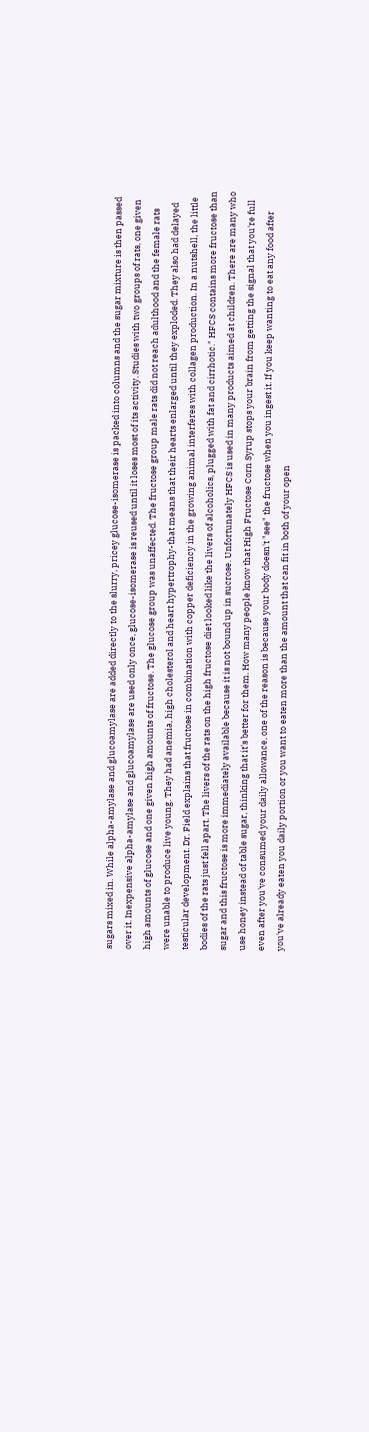sugars mixed in. While alpha-amylase and glucoamylase are added directly to the slurry, pricey glucose-isomerase is packed into columns and the sugar mixture is then passed over it. Inexpensive alpha-amylase and glucoamylase are used only once, glucose-isomerase is reused until it loses most of its activity. Studies with two groups of rats, one given high amounts of glucose and one given high amounts of fructose. The glucose group was unaffected. The fructose group male rats did not reach adulthood and the female rats were unable to produce live young. They had anemia, high cholesterol and heart hypertrophy-that means that their hearts enlarged until they exploded. They also had delayed testicular development. Dr. Field explains that fructose in combination with copper deficiency in the growing animal interferes with collagen production. In a nutshell, the little bodies of the rats just fell apart. The livers of the rats on the high fructose diet looked like the livers of alcoholics, plugged with fat and cirrhotic." HFCS contains more fructose than sugar and this fructose is more immediately available because it is not bound up in sucrose. Unfortunately HFCS is used in many products aimed at children. There are many who use honey instead of table sugar, thinking that it's better for them. How many people know that High Fructose Corn Syrup stops your brain from getting the signal that you're full even after you've consumed your daily allowance, one of the reason is because your body doesn't "see" the fructose when you ingest it. If you keep wanting to eat any food after you've already eaten you daily portion or you want to eaten more than the amount that can fit in both of your open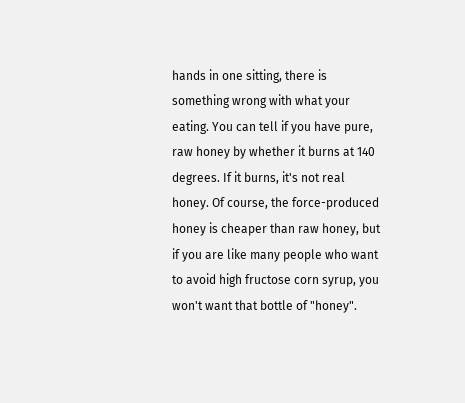hands in one sitting, there is something wrong with what your eating. You can tell if you have pure, raw honey by whether it burns at 140 degrees. If it burns, it's not real honey. Of course, the force-produced honey is cheaper than raw honey, but if you are like many people who want to avoid high fructose corn syrup, you won't want that bottle of "honey".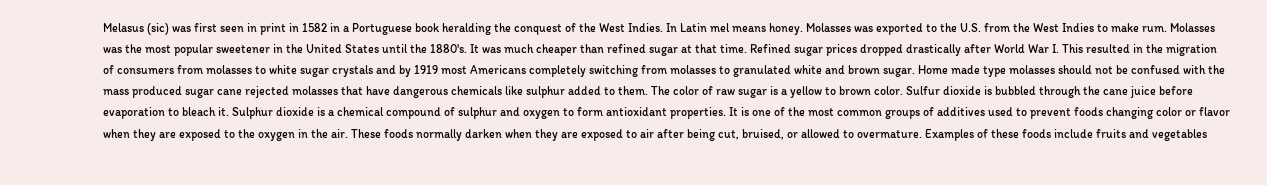Melasus (sic) was first seen in print in 1582 in a Portuguese book heralding the conquest of the West Indies. In Latin mel means honey. Molasses was exported to the U.S. from the West Indies to make rum. Molasses was the most popular sweetener in the United States until the 1880's. It was much cheaper than refined sugar at that time. Refined sugar prices dropped drastically after World War I. This resulted in the migration of consumers from molasses to white sugar crystals and by 1919 most Americans completely switching from molasses to granulated white and brown sugar. Home made type molasses should not be confused with the mass produced sugar cane rejected molasses that have dangerous chemicals like sulphur added to them. The color of raw sugar is a yellow to brown color. Sulfur dioxide is bubbled through the cane juice before evaporation to bleach it. Sulphur dioxide is a chemical compound of sulphur and oxygen to form antioxidant properties. It is one of the most common groups of additives used to prevent foods changing color or flavor when they are exposed to the oxygen in the air. These foods normally darken when they are exposed to air after being cut, bruised, or allowed to overmature. Examples of these foods include fruits and vegetables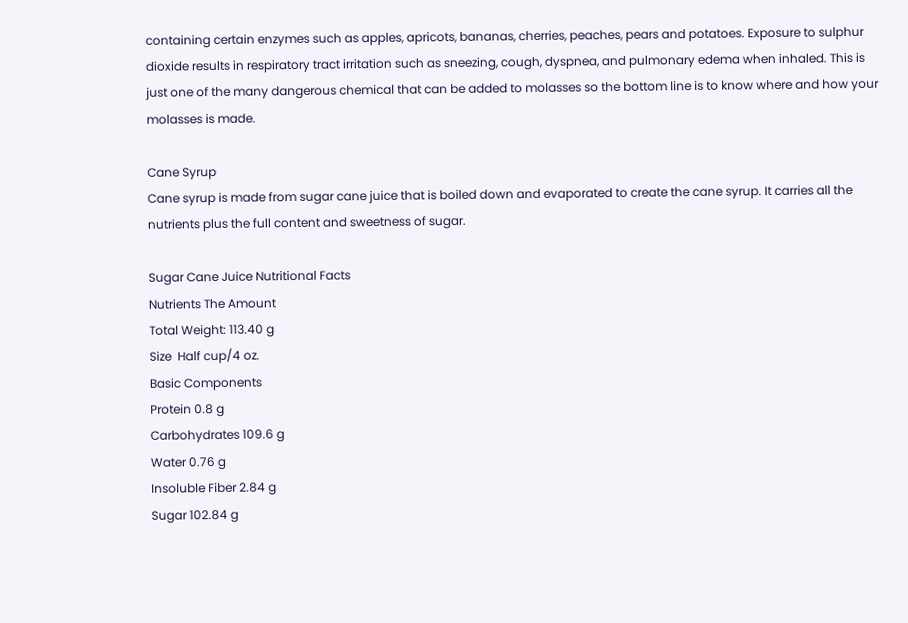containing certain enzymes such as apples, apricots, bananas, cherries, peaches, pears and potatoes. Exposure to sulphur dioxide results in respiratory tract irritation such as sneezing, cough, dyspnea, and pulmonary edema when inhaled. This is just one of the many dangerous chemical that can be added to molasses so the bottom line is to know where and how your molasses is made.

Cane Syrup
Cane syrup is made from sugar cane juice that is boiled down and evaporated to create the cane syrup. It carries all the nutrients plus the full content and sweetness of sugar.

Sugar Cane Juice Nutritional Facts
Nutrients The Amount
Total Weight: 113.40 g
Size  Half cup/4 oz.
Basic Components
Protein 0.8 g
Carbohydrates 109.6 g
Water 0.76 g
Insoluble Fiber 2.84 g
Sugar 102.84 g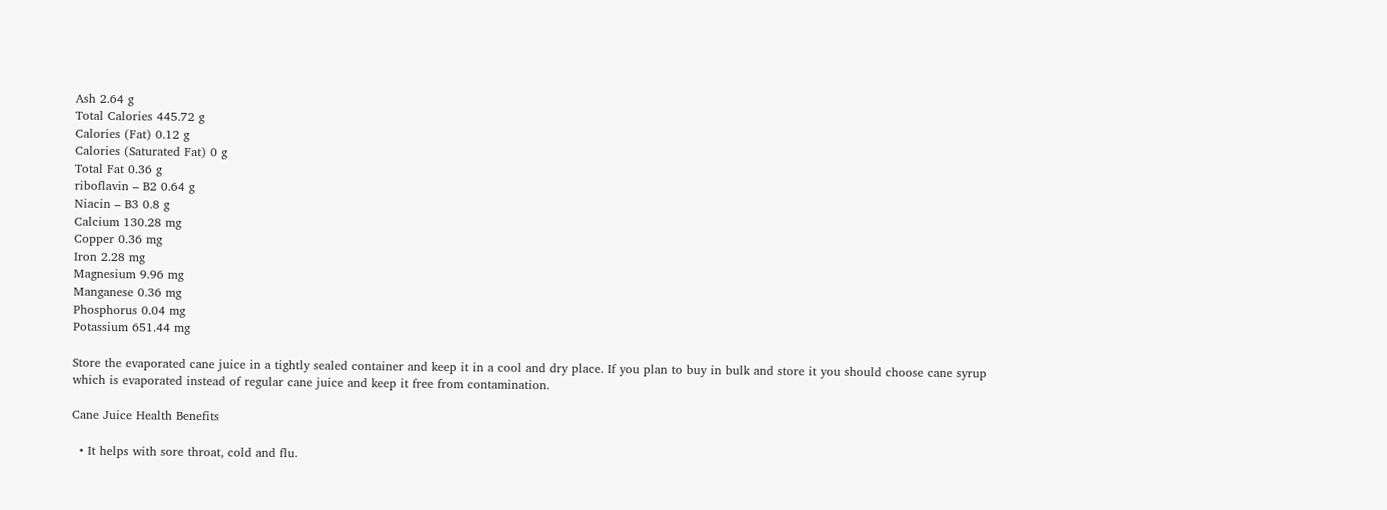Ash 2.64 g
Total Calories 445.72 g
Calories (Fat) 0.12 g
Calories (Saturated Fat) 0 g
Total Fat 0.36 g
riboflavin – B2 0.64 g
Niacin – B3 0.8 g
Calcium 130.28 mg
Copper 0.36 mg
Iron 2.28 mg
Magnesium 9.96 mg
Manganese 0.36 mg
Phosphorus 0.04 mg
Potassium 651.44 mg

Store the evaporated cane juice in a tightly sealed container and keep it in a cool and dry place. If you plan to buy in bulk and store it you should choose cane syrup which is evaporated instead of regular cane juice and keep it free from contamination.

Cane Juice Health Benefits

  • It helps with sore throat, cold and flu.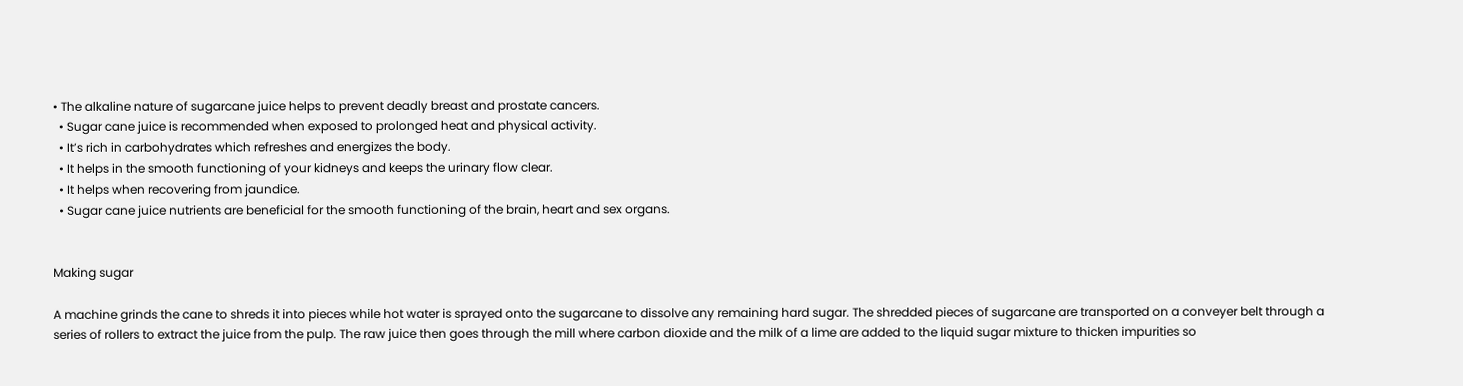• The alkaline nature of sugarcane juice helps to prevent deadly breast and prostate cancers.
  • Sugar cane juice is recommended when exposed to prolonged heat and physical activity.
  • It’s rich in carbohydrates which refreshes and energizes the body.
  • It helps in the smooth functioning of your kidneys and keeps the urinary flow clear.
  • It helps when recovering from jaundice.
  • Sugar cane juice nutrients are beneficial for the smooth functioning of the brain, heart and sex organs.


Making sugar

A machine grinds the cane to shreds it into pieces while hot water is sprayed onto the sugarcane to dissolve any remaining hard sugar. The shredded pieces of sugarcane are transported on a conveyer belt through a series of rollers to extract the juice from the pulp. The raw juice then goes through the mill where carbon dioxide and the milk of a lime are added to the liquid sugar mixture to thicken impurities so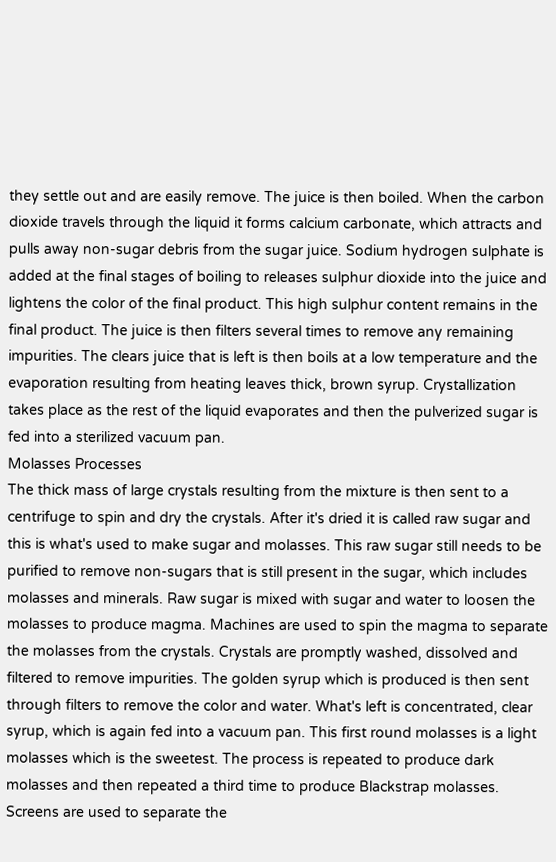they settle out and are easily remove. The juice is then boiled. When the carbon dioxide travels through the liquid it forms calcium carbonate, which attracts and pulls away non-sugar debris from the sugar juice. Sodium hydrogen sulphate is added at the final stages of boiling to releases sulphur dioxide into the juice and lightens the color of the final product. This high sulphur content remains in the final product. The juice is then filters several times to remove any remaining impurities. The clears juice that is left is then boils at a low temperature and the evaporation resulting from heating leaves thick, brown syrup. Crystallization takes place as the rest of the liquid evaporates and then the pulverized sugar is fed into a sterilized vacuum pan.
Molasses Processes
The thick mass of large crystals resulting from the mixture is then sent to a centrifuge to spin and dry the crystals. After it's dried it is called raw sugar and this is what's used to make sugar and molasses. This raw sugar still needs to be purified to remove non-sugars that is still present in the sugar, which includes molasses and minerals. Raw sugar is mixed with sugar and water to loosen the molasses to produce magma. Machines are used to spin the magma to separate the molasses from the crystals. Crystals are promptly washed, dissolved and filtered to remove impurities. The golden syrup which is produced is then sent through filters to remove the color and water. What's left is concentrated, clear syrup, which is again fed into a vacuum pan. This first round molasses is a light molasses which is the sweetest. The process is repeated to produce dark molasses and then repeated a third time to produce Blackstrap molasses.
Screens are used to separate the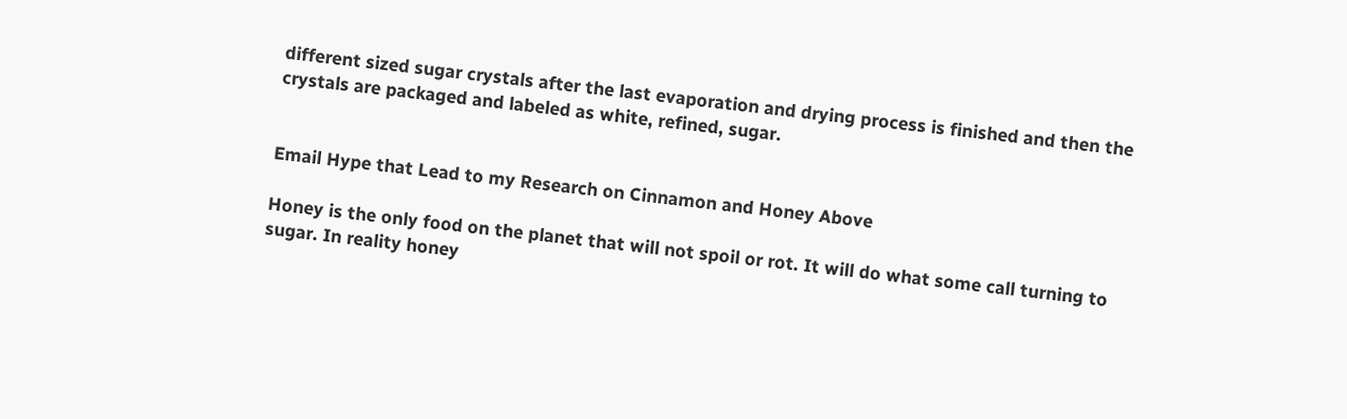different sized sugar crystals after the last evaporation and drying process is finished and then the crystals are packaged and labeled as white, refined, sugar.


Email Hype that Lead to my Research on Cinnamon and Honey Above

Honey is the only food on the planet that will not spoil or rot. It will do what some call turning to sugar. In reality honey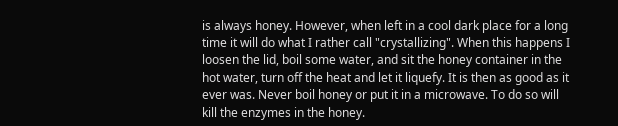is always honey. However, when left in a cool dark place for a long time it will do what I rather call "crystallizing". When this happens I loosen the lid, boil some water, and sit the honey container in the hot water, turn off the heat and let it liquefy. It is then as good as it ever was. Never boil honey or put it in a microwave. To do so will kill the enzymes in the honey.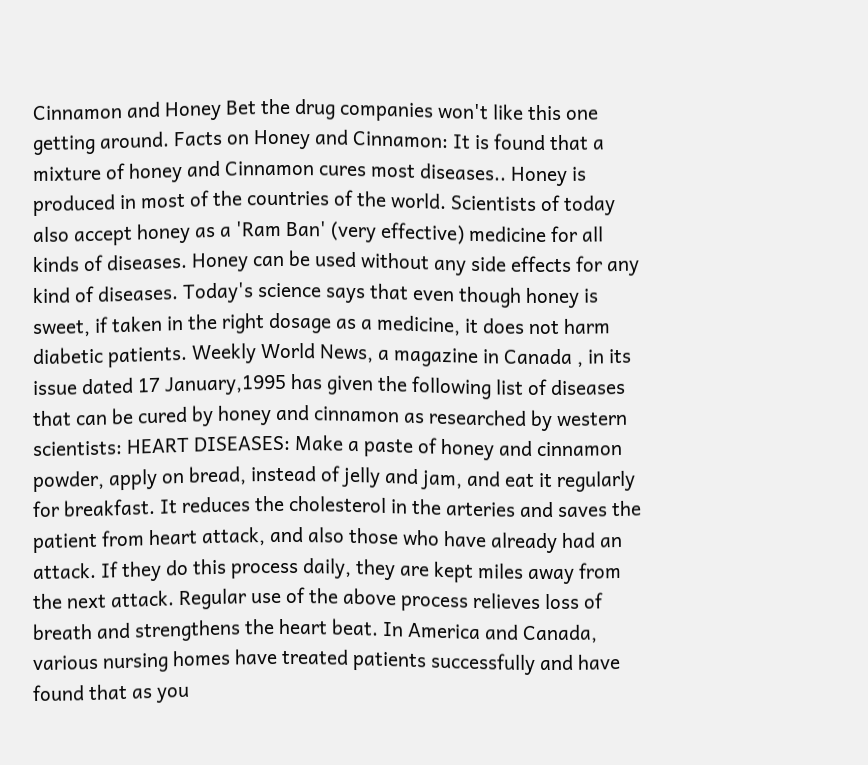Cinnamon and Honey Bet the drug companies won't like this one getting around. Facts on Honey and Cinnamon: It is found that a mixture of honey and Cinnamon cures most diseases.. Honey is produced in most of the countries of the world. Scientists of today also accept honey as a 'Ram Ban' (very effective) medicine for all kinds of diseases. Honey can be used without any side effects for any kind of diseases. Today's science says that even though honey is sweet, if taken in the right dosage as a medicine, it does not harm diabetic patients. Weekly World News, a magazine in Canada , in its issue dated 17 January,1995 has given the following list of diseases that can be cured by honey and cinnamon as researched by western scientists: HEART DISEASES: Make a paste of honey and cinnamon powder, apply on bread, instead of jelly and jam, and eat it regularly for breakfast. It reduces the cholesterol in the arteries and saves the patient from heart attack, and also those who have already had an attack. If they do this process daily, they are kept miles away from the next attack. Regular use of the above process relieves loss of breath and strengthens the heart beat. In America and Canada, various nursing homes have treated patients successfully and have found that as you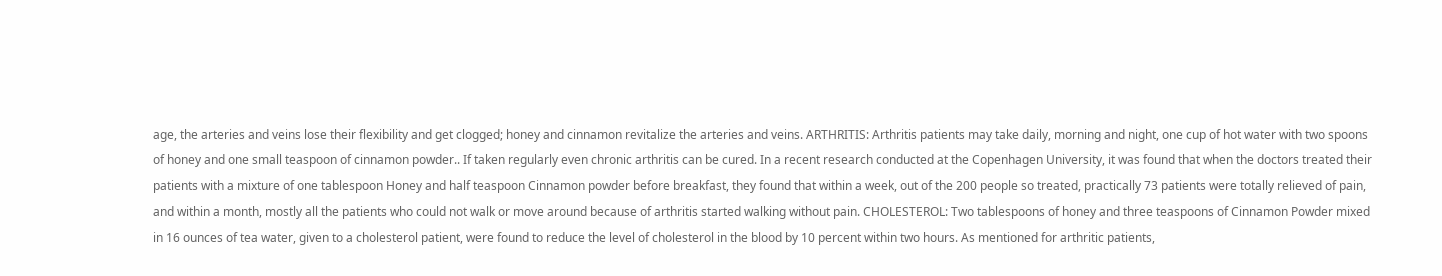age, the arteries and veins lose their flexibility and get clogged; honey and cinnamon revitalize the arteries and veins. ARTHRITIS: Arthritis patients may take daily, morning and night, one cup of hot water with two spoons of honey and one small teaspoon of cinnamon powder.. If taken regularly even chronic arthritis can be cured. In a recent research conducted at the Copenhagen University, it was found that when the doctors treated their patients with a mixture of one tablespoon Honey and half teaspoon Cinnamon powder before breakfast, they found that within a week, out of the 200 people so treated, practically 73 patients were totally relieved of pain, and within a month, mostly all the patients who could not walk or move around because of arthritis started walking without pain. CHOLESTEROL: Two tablespoons of honey and three teaspoons of Cinnamon Powder mixed in 16 ounces of tea water, given to a cholesterol patient, were found to reduce the level of cholesterol in the blood by 10 percent within two hours. As mentioned for arthritic patients,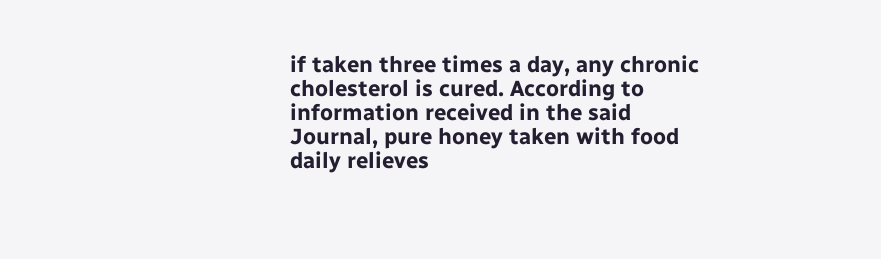if taken three times a day, any chronic cholesterol is cured. According to information received in the said Journal, pure honey taken with food daily relieves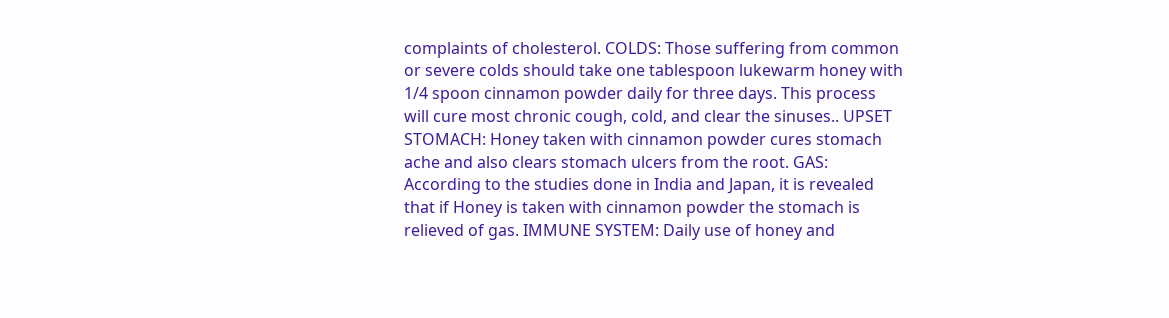complaints of cholesterol. COLDS: Those suffering from common or severe colds should take one tablespoon lukewarm honey with 1/4 spoon cinnamon powder daily for three days. This process will cure most chronic cough, cold, and clear the sinuses.. UPSET STOMACH: Honey taken with cinnamon powder cures stomach ache and also clears stomach ulcers from the root. GAS: According to the studies done in India and Japan, it is revealed that if Honey is taken with cinnamon powder the stomach is relieved of gas. IMMUNE SYSTEM: Daily use of honey and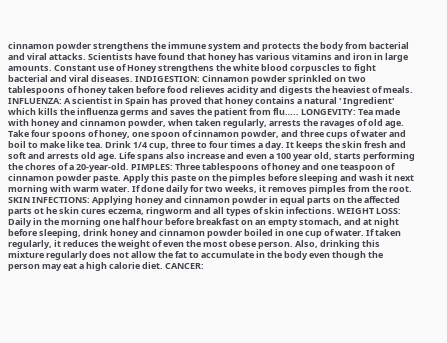cinnamon powder strengthens the immune system and protects the body from bacterial and viral attacks. Scientists have found that honey has various vitamins and iron in large amounts. Constant use of Honey strengthens the white blood corpuscles to fight bacterial and viral diseases. INDIGESTION: Cinnamon powder sprinkled on two tablespoons of honey taken before food relieves acidity and digests the heaviest of meals. INFLUENZA: A scientist in Spain has proved that honey contains a natural ' Ingredient' which kills the influenza germs and saves the patient from flu….. LONGEVITY: Tea made with honey and cinnamon powder, when taken regularly, arrests the ravages of old age. Take four spoons of honey, one spoon of cinnamon powder, and three cups of water and boil to make like tea. Drink 1/4 cup, three to four times a day. It keeps the skin fresh and soft and arrests old age. Life spans also increase and even a 100 year old, starts performing the chores of a 20-year-old. PIMPLES: Three tablespoons of honey and one teaspoon of cinnamon powder paste. Apply this paste on the pimples before sleeping and wash it next morning with warm water. If done daily for two weeks, it removes pimples from the root. SKIN INFECTIONS: Applying honey and cinnamon powder in equal parts on the affected parts ot he skin cures eczema, ringworm and all types of skin infections. WEIGHT LOSS: Daily in the morning one half hour before breakfast on an empty stomach, and at night before sleeping, drink honey and cinnamon powder boiled in one cup of water. If taken regularly, it reduces the weight of even the most obese person. Also, drinking this mixture regularly does not allow the fat to accumulate in the body even though the person may eat a high calorie diet. CANCER: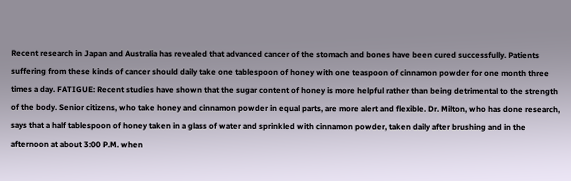Recent research in Japan and Australia has revealed that advanced cancer of the stomach and bones have been cured successfully. Patients suffering from these kinds of cancer should daily take one tablespoon of honey with one teaspoon of cinnamon powder for one month three times a day. FATIGUE: Recent studies have shown that the sugar content of honey is more helpful rather than being detrimental to the strength of the body. Senior citizens, who take honey and cinnamon powder in equal parts, are more alert and flexible. Dr. Milton, who has done research, says that a half tablespoon of honey taken in a glass of water and sprinkled with cinnamon powder, taken daily after brushing and in the afternoon at about 3:00 P.M. when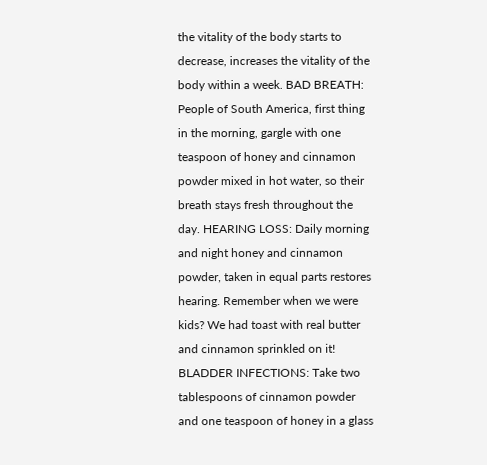the vitality of the body starts to decrease, increases the vitality of the body within a week. BAD BREATH: People of South America, first thing in the morning, gargle with one teaspoon of honey and cinnamon powder mixed in hot water, so their breath stays fresh throughout the day. HEARING LOSS: Daily morning and night honey and cinnamon powder, taken in equal parts restores hearing. Remember when we were kids? We had toast with real butter and cinnamon sprinkled on it! BLADDER INFECTIONS: Take two tablespoons of cinnamon powder and one teaspoon of honey in a glass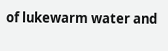of lukewarm water and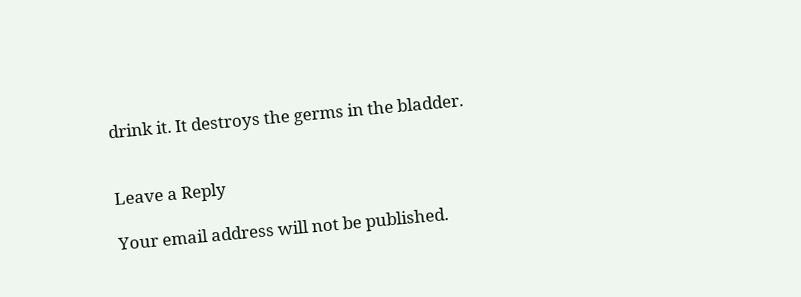drink it. It destroys the germs in the bladder.


Leave a Reply

Your email address will not be published.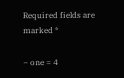Required fields are marked *

− one = 4